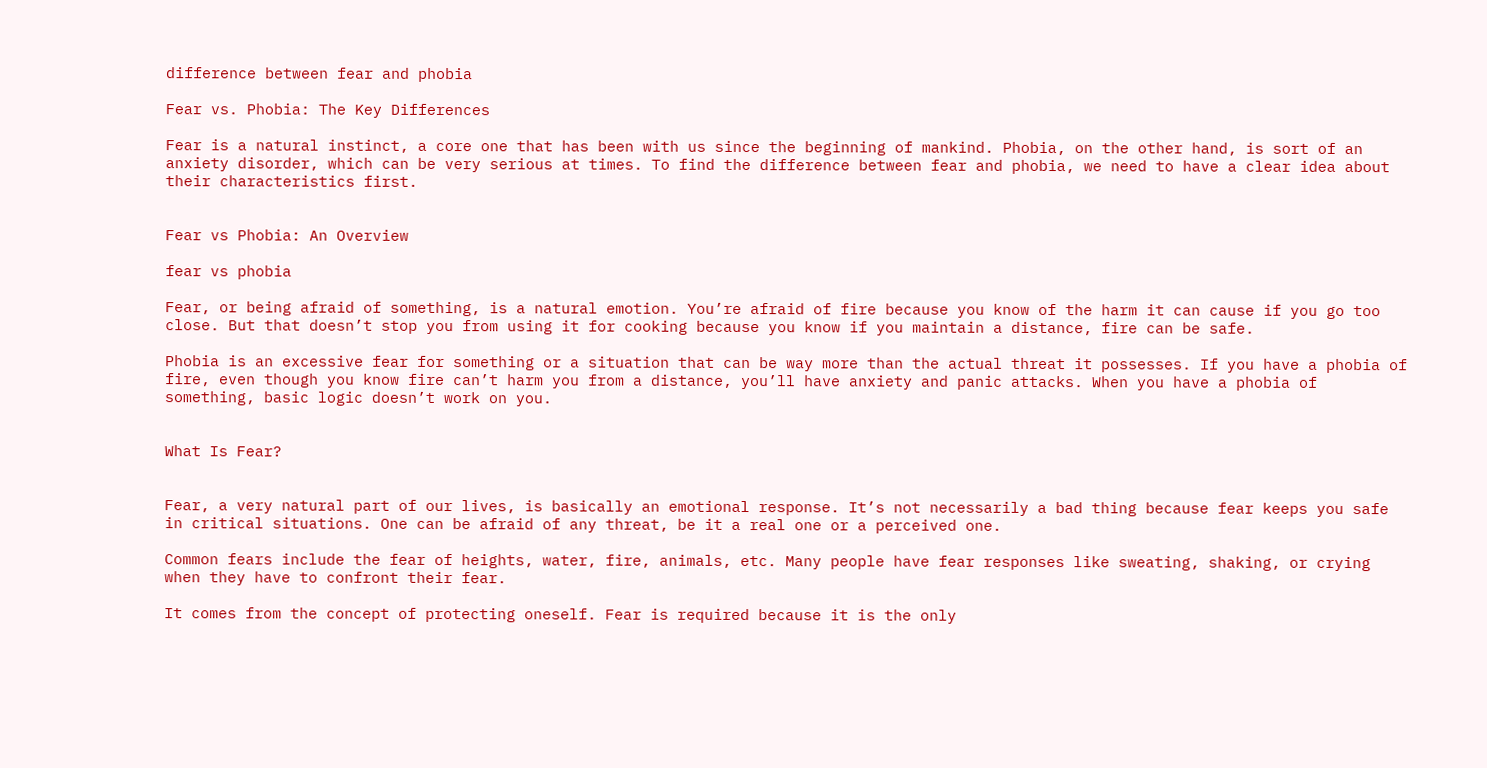difference between fear and phobia

Fear vs. Phobia: The Key Differences

Fear is a natural instinct, a core one that has been with us since the beginning of mankind. Phobia, on the other hand, is sort of an anxiety disorder, which can be very serious at times. To find the difference between fear and phobia, we need to have a clear idea about their characteristics first.


Fear vs Phobia: An Overview

fear vs phobia

Fear, or being afraid of something, is a natural emotion. You’re afraid of fire because you know of the harm it can cause if you go too close. But that doesn’t stop you from using it for cooking because you know if you maintain a distance, fire can be safe.

Phobia is an excessive fear for something or a situation that can be way more than the actual threat it possesses. If you have a phobia of fire, even though you know fire can’t harm you from a distance, you’ll have anxiety and panic attacks. When you have a phobia of something, basic logic doesn’t work on you.


What Is Fear?


Fear, a very natural part of our lives, is basically an emotional response. It’s not necessarily a bad thing because fear keeps you safe in critical situations. One can be afraid of any threat, be it a real one or a perceived one.

Common fears include the fear of heights, water, fire, animals, etc. Many people have fear responses like sweating, shaking, or crying when they have to confront their fear.

It comes from the concept of protecting oneself. Fear is required because it is the only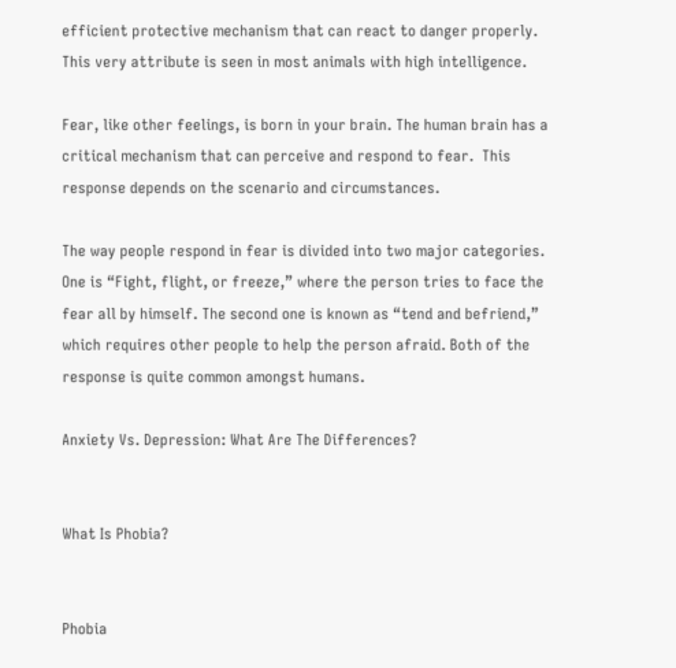efficient protective mechanism that can react to danger properly. This very attribute is seen in most animals with high intelligence.

Fear, like other feelings, is born in your brain. The human brain has a critical mechanism that can perceive and respond to fear.  This response depends on the scenario and circumstances.

The way people respond in fear is divided into two major categories. One is “Fight, flight, or freeze,” where the person tries to face the fear all by himself. The second one is known as “tend and befriend,” which requires other people to help the person afraid. Both of the response is quite common amongst humans.

Anxiety Vs. Depression: What Are The Differences?


What Is Phobia?


Phobia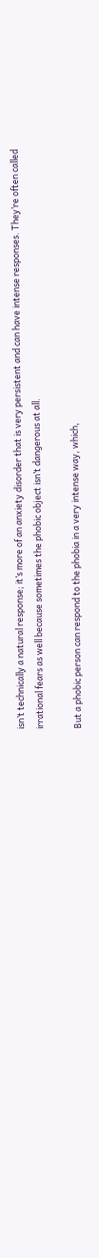isn’t technically a natural response; it’s more of an anxiety disorder that is very persistent and can have intense responses. They’re often called irrational fears as well because sometimes the phobic object isn’t dangerous at all.

But a phobic person can respond to the phobia in a very intense way, which,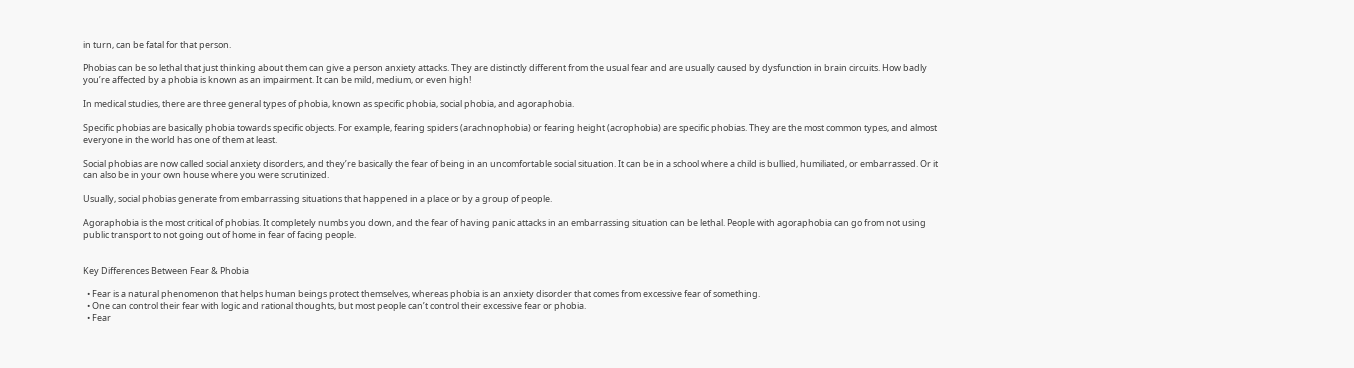in turn, can be fatal for that person.

Phobias can be so lethal that just thinking about them can give a person anxiety attacks. They are distinctly different from the usual fear and are usually caused by dysfunction in brain circuits. How badly you’re affected by a phobia is known as an impairment. It can be mild, medium, or even high!

In medical studies, there are three general types of phobia, known as specific phobia, social phobia, and agoraphobia.

Specific phobias are basically phobia towards specific objects. For example, fearing spiders (arachnophobia) or fearing height (acrophobia) are specific phobias. They are the most common types, and almost everyone in the world has one of them at least.

Social phobias are now called social anxiety disorders, and they’re basically the fear of being in an uncomfortable social situation. It can be in a school where a child is bullied, humiliated, or embarrassed. Or it can also be in your own house where you were scrutinized.

Usually, social phobias generate from embarrassing situations that happened in a place or by a group of people.

Agoraphobia is the most critical of phobias. It completely numbs you down, and the fear of having panic attacks in an embarrassing situation can be lethal. People with agoraphobia can go from not using public transport to not going out of home in fear of facing people.


Key Differences Between Fear & Phobia

  • Fear is a natural phenomenon that helps human beings protect themselves, whereas phobia is an anxiety disorder that comes from excessive fear of something.
  • One can control their fear with logic and rational thoughts, but most people can’t control their excessive fear or phobia.
  • Fear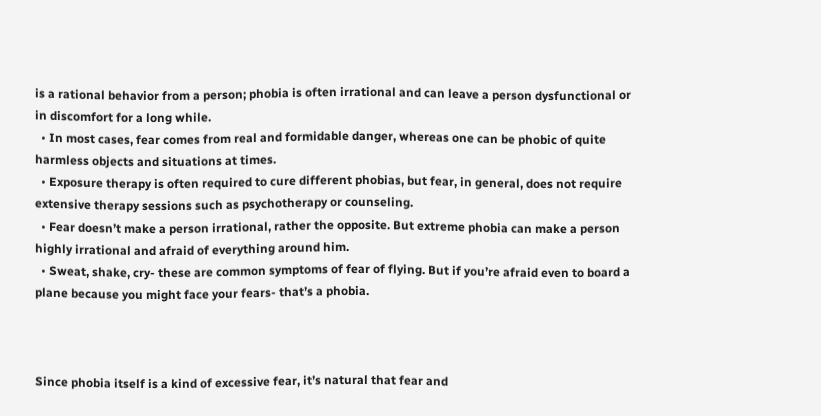is a rational behavior from a person; phobia is often irrational and can leave a person dysfunctional or in discomfort for a long while.
  • In most cases, fear comes from real and formidable danger, whereas one can be phobic of quite harmless objects and situations at times.
  • Exposure therapy is often required to cure different phobias, but fear, in general, does not require extensive therapy sessions such as psychotherapy or counseling.
  • Fear doesn’t make a person irrational, rather the opposite. But extreme phobia can make a person highly irrational and afraid of everything around him.
  • Sweat, shake, cry- these are common symptoms of fear of flying. But if you’re afraid even to board a plane because you might face your fears- that’s a phobia.



Since phobia itself is a kind of excessive fear, it’s natural that fear and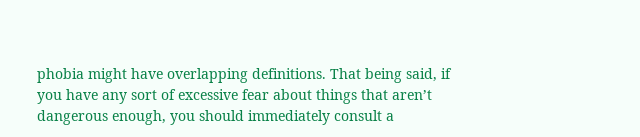phobia might have overlapping definitions. That being said, if you have any sort of excessive fear about things that aren’t dangerous enough, you should immediately consult a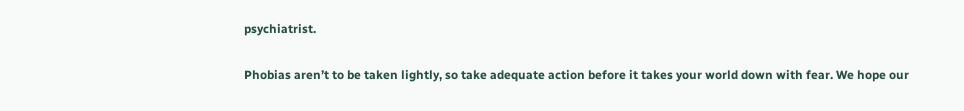psychiatrist.

Phobias aren’t to be taken lightly, so take adequate action before it takes your world down with fear. We hope our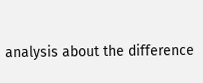analysis about the difference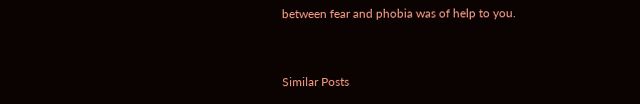between fear and phobia was of help to you.


Similar Posts